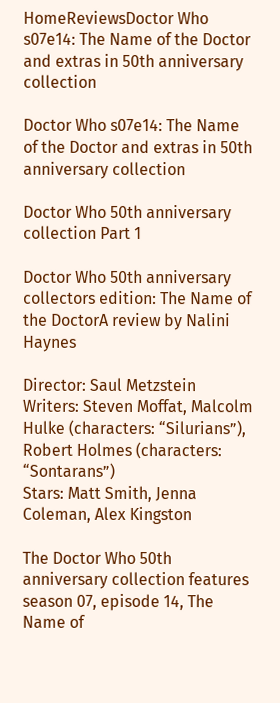HomeReviewsDoctor Who s07e14: The Name of the Doctor and extras in 50th anniversary collection

Doctor Who s07e14: The Name of the Doctor and extras in 50th anniversary collection

Doctor Who 50th anniversary collection Part 1

Doctor Who 50th anniversary collectors edition: The Name of the DoctorA review by Nalini Haynes

Director: Saul Metzstein
Writers: Steven Moffat, Malcolm Hulke (characters: “Silurians”), Robert Holmes (characters: “Sontarans”)
Stars: Matt Smith, Jenna Coleman, Alex Kingston

The Doctor Who 50th anniversary collection features season 07, episode 14, The Name of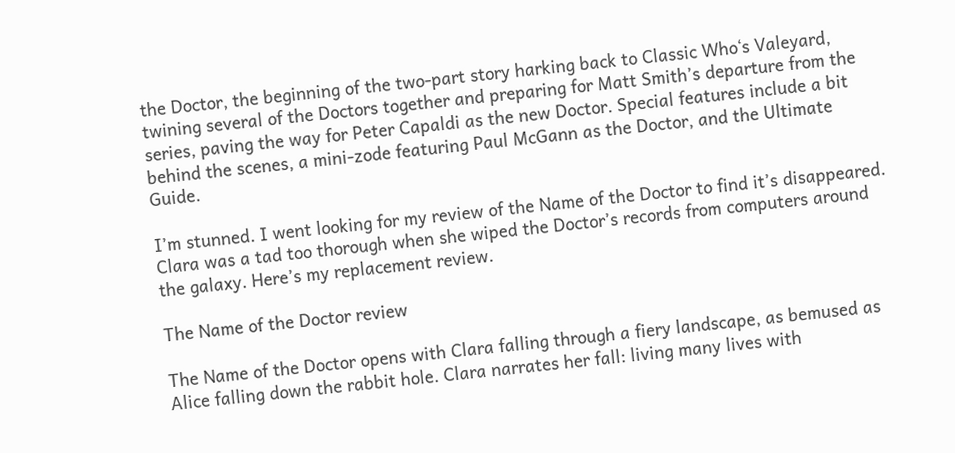the Doctor, the beginning of the two-part story harking back to Classic Who‘s Valeyard, twining several of the Doctors together and preparing for Matt Smith’s departure from the series, paving the way for Peter Capaldi as the new Doctor. Special features include a bit behind the scenes, a mini-zode featuring Paul McGann as the Doctor, and the Ultimate Guide.

I’m stunned. I went looking for my review of the Name of the Doctor to find it’s disappeared. Clara was a tad too thorough when she wiped the Doctor’s records from computers around the galaxy. Here’s my replacement review.

The Name of the Doctor review

The Name of the Doctor opens with Clara falling through a fiery landscape, as bemused as Alice falling down the rabbit hole. Clara narrates her fall: living many lives with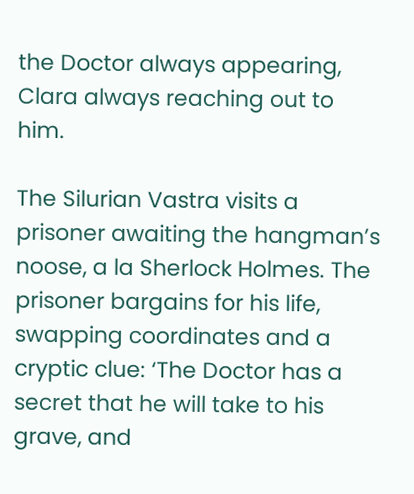the Doctor always appearing, Clara always reaching out to him.

The Silurian Vastra visits a prisoner awaiting the hangman’s noose, a la Sherlock Holmes. The prisoner bargains for his life, swapping coordinates and a cryptic clue: ‘The Doctor has a secret that he will take to his grave, and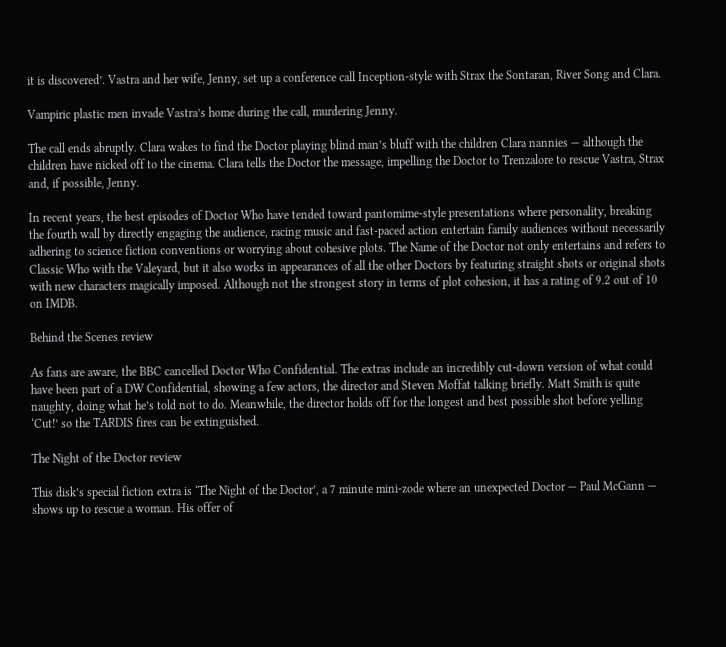it is discovered’. Vastra and her wife, Jenny, set up a conference call Inception-style with Strax the Sontaran, River Song and Clara.

Vampiric plastic men invade Vastra’s home during the call, murdering Jenny.

The call ends abruptly. Clara wakes to find the Doctor playing blind man’s bluff with the children Clara nannies — although the children have nicked off to the cinema. Clara tells the Doctor the message, impelling the Doctor to Trenzalore to rescue Vastra, Strax and, if possible, Jenny.

In recent years, the best episodes of Doctor Who have tended toward pantomime-style presentations where personality, breaking the fourth wall by directly engaging the audience, racing music and fast-paced action entertain family audiences without necessarily adhering to science fiction conventions or worrying about cohesive plots. The Name of the Doctor not only entertains and refers to Classic Who with the Valeyard, but it also works in appearances of all the other Doctors by featuring straight shots or original shots with new characters magically imposed. Although not the strongest story in terms of plot cohesion, it has a rating of 9.2 out of 10 on IMDB.

Behind the Scenes review

As fans are aware, the BBC cancelled Doctor Who Confidential. The extras include an incredibly cut-down version of what could have been part of a DW Confidential, showing a few actors, the director and Steven Moffat talking briefly. Matt Smith is quite naughty, doing what he’s told not to do. Meanwhile, the director holds off for the longest and best possible shot before yelling ‘Cut!’ so the TARDIS fires can be extinguished.

The Night of the Doctor review

This disk’s special fiction extra is ‘The Night of the Doctor’, a 7 minute mini-zode where an unexpected Doctor — Paul McGann — shows up to rescue a woman. His offer of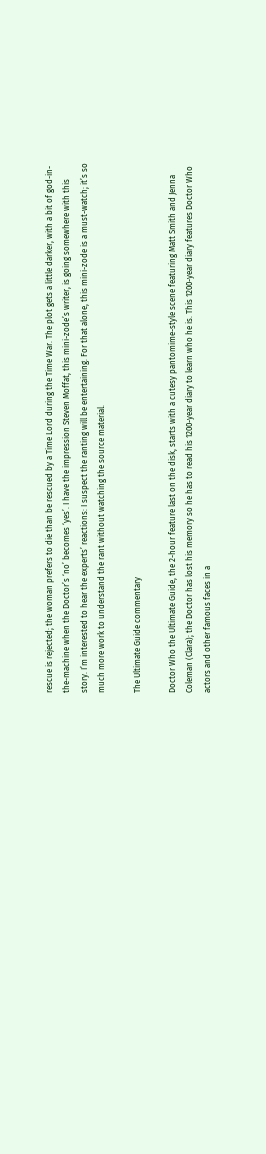rescue is rejected; the woman prefers to die than be rescued by a Time Lord during the Time War. The plot gets a little darker, with a bit of god-in-the-machine when the Doctor’s ‘no’ becomes ‘yes’. I have the impression Steven Moffat, this mini-zode’s writer, is going somewhere with this story. I’m interested to hear the experts’ reactions: I suspect the ranting will be entertaining. For that alone, this mini-zode is a must-watch; it’s so much more work to understand the rant without watching the source material.

The Ultimate Guide commentary

Doctor Who the Ultimate Guide, the 2-hour feature last on the disk, starts with a cutesy pantomime-style scene featuring Matt Smith and Jenna Coleman (Clara); the Doctor has lost his memory so he has to read his 1200-year diary to learn who he is. This 1200-year diary features Doctor Who actors and other famous faces in a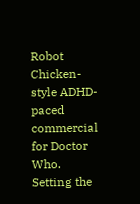Robot Chicken-style ADHD-paced commercial for Doctor Who. Setting the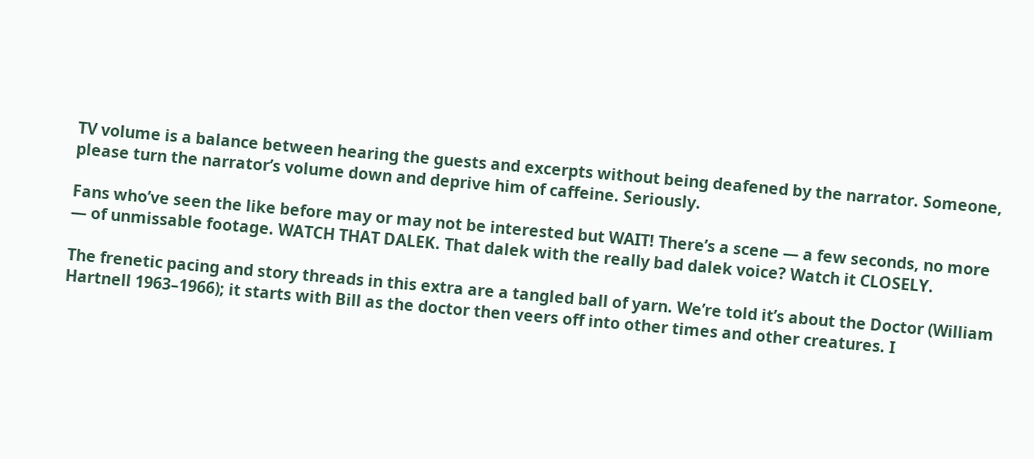TV volume is a balance between hearing the guests and excerpts without being deafened by the narrator. Someone, please turn the narrator’s volume down and deprive him of caffeine. Seriously.

Fans who’ve seen the like before may or may not be interested but WAIT! There’s a scene — a few seconds, no more — of unmissable footage. WATCH THAT DALEK. That dalek with the really bad dalek voice? Watch it CLOSELY.

The frenetic pacing and story threads in this extra are a tangled ball of yarn. We’re told it’s about the Doctor (William Hartnell 1963–1966); it starts with Bill as the doctor then veers off into other times and other creatures. I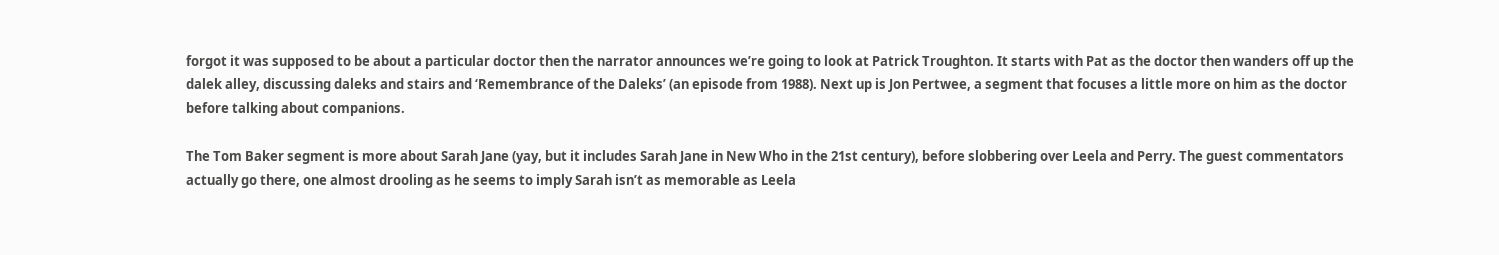forgot it was supposed to be about a particular doctor then the narrator announces we’re going to look at Patrick Troughton. It starts with Pat as the doctor then wanders off up the dalek alley, discussing daleks and stairs and ‘Remembrance of the Daleks’ (an episode from 1988). Next up is Jon Pertwee, a segment that focuses a little more on him as the doctor before talking about companions.

The Tom Baker segment is more about Sarah Jane (yay, but it includes Sarah Jane in New Who in the 21st century), before slobbering over Leela and Perry. The guest commentators actually go there, one almost drooling as he seems to imply Sarah isn’t as memorable as Leela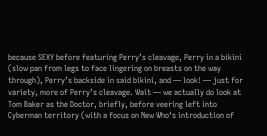because SEXY before featuring Perry’s cleavage, Perry in a bikini (slow pan from legs to face lingering on breasts on the way through), Perry’s backside in said bikini, and — look! — just for variety, more of Perry’s cleavage. Wait — we actually do look at Tom Baker as the Doctor, briefly, before veering left into Cyberman territory (with a focus on New Who‘s introduction of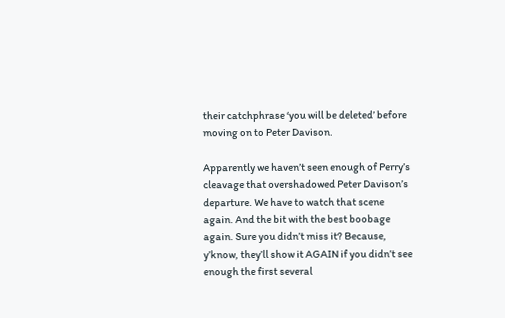their catchphrase ‘you will be deleted’ before moving on to Peter Davison.

Apparently we haven’t seen enough of Perry’s cleavage that overshadowed Peter Davison’s departure. We have to watch that scene again. And the bit with the best boobage again. Sure you didn’t miss it? Because, y’know, they’ll show it AGAIN if you didn’t see enough the first several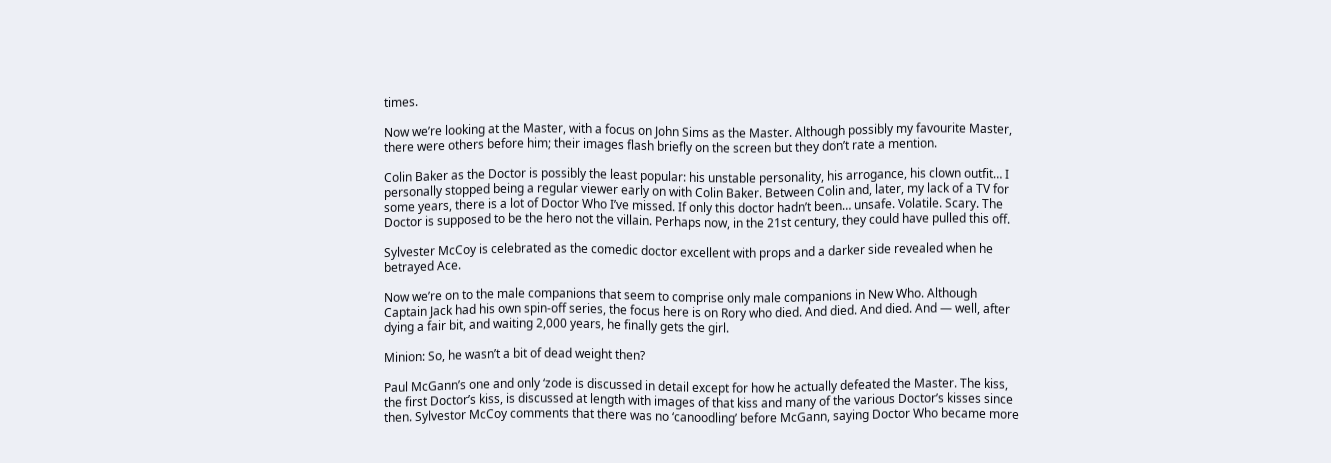times.

Now we’re looking at the Master, with a focus on John Sims as the Master. Although possibly my favourite Master, there were others before him; their images flash briefly on the screen but they don’t rate a mention.

Colin Baker as the Doctor is possibly the least popular: his unstable personality, his arrogance, his clown outfit… I personally stopped being a regular viewer early on with Colin Baker. Between Colin and, later, my lack of a TV for some years, there is a lot of Doctor Who I’ve missed. If only this doctor hadn’t been… unsafe. Volatile. Scary. The Doctor is supposed to be the hero not the villain. Perhaps now, in the 21st century, they could have pulled this off.

Sylvester McCoy is celebrated as the comedic doctor excellent with props and a darker side revealed when he betrayed Ace.

Now we’re on to the male companions that seem to comprise only male companions in New Who. Although Captain Jack had his own spin-off series, the focus here is on Rory who died. And died. And died. And — well, after dying a fair bit, and waiting 2,000 years, he finally gets the girl.

Minion: So, he wasn’t a bit of dead weight then?

Paul McGann’s one and only ‘zode is discussed in detail except for how he actually defeated the Master. The kiss, the first Doctor’s kiss, is discussed at length with images of that kiss and many of the various Doctor’s kisses since then. Sylvestor McCoy comments that there was no ‘canoodling’ before McGann, saying Doctor Who became more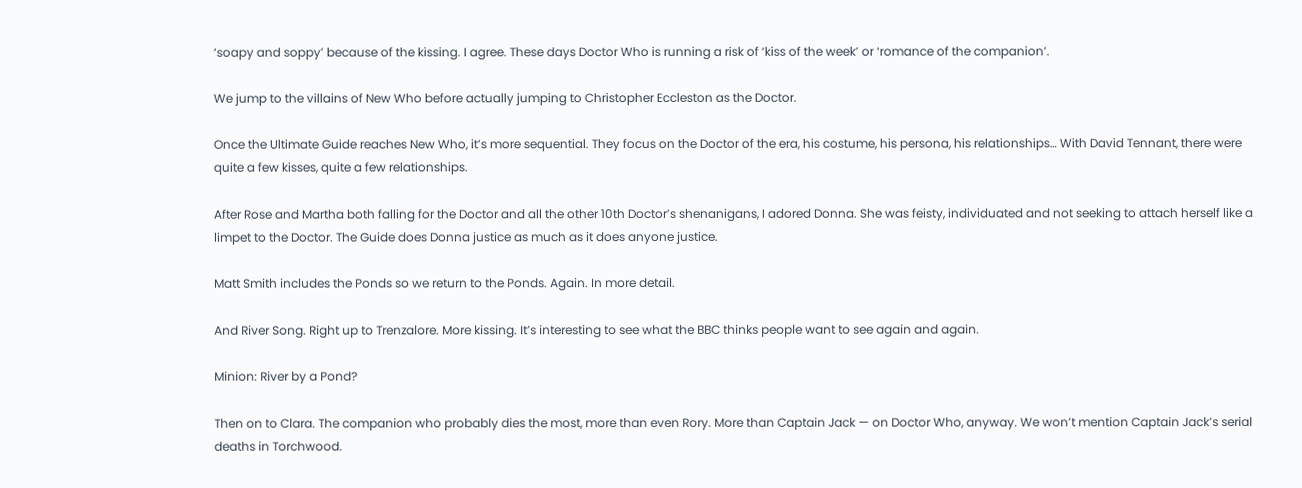‘soapy and soppy’ because of the kissing. I agree. These days Doctor Who is running a risk of ‘kiss of the week’ or ‘romance of the companion’.

We jump to the villains of New Who before actually jumping to Christopher Eccleston as the Doctor.

Once the Ultimate Guide reaches New Who, it’s more sequential. They focus on the Doctor of the era, his costume, his persona, his relationships… With David Tennant, there were quite a few kisses, quite a few relationships.

After Rose and Martha both falling for the Doctor and all the other 10th Doctor’s shenanigans, I adored Donna. She was feisty, individuated and not seeking to attach herself like a limpet to the Doctor. The Guide does Donna justice as much as it does anyone justice.

Matt Smith includes the Ponds so we return to the Ponds. Again. In more detail.

And River Song. Right up to Trenzalore. More kissing. It’s interesting to see what the BBC thinks people want to see again and again.

Minion: River by a Pond?

Then on to Clara. The companion who probably dies the most, more than even Rory. More than Captain Jack — on Doctor Who, anyway. We won’t mention Captain Jack’s serial deaths in Torchwood.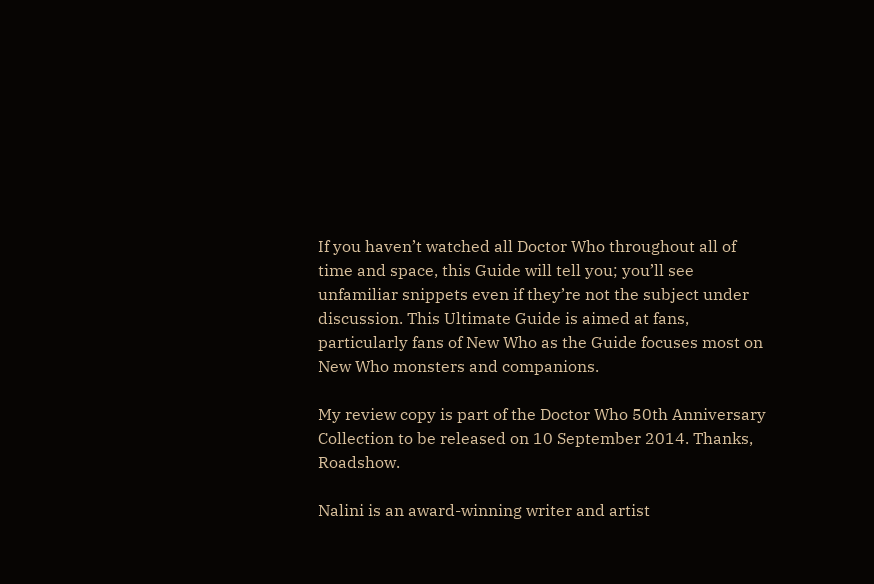If you haven’t watched all Doctor Who throughout all of time and space, this Guide will tell you; you’ll see unfamiliar snippets even if they’re not the subject under discussion. This Ultimate Guide is aimed at fans, particularly fans of New Who as the Guide focuses most on New Who monsters and companions.

My review copy is part of the Doctor Who 50th Anniversary Collection to be released on 10 September 2014. Thanks, Roadshow.

Nalini is an award-winning writer and artist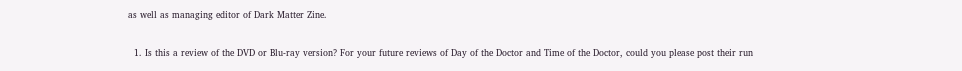as well as managing editor of Dark Matter Zine.


  1. Is this a review of the DVD or Blu-ray version? For your future reviews of Day of the Doctor and Time of the Doctor, could you please post their run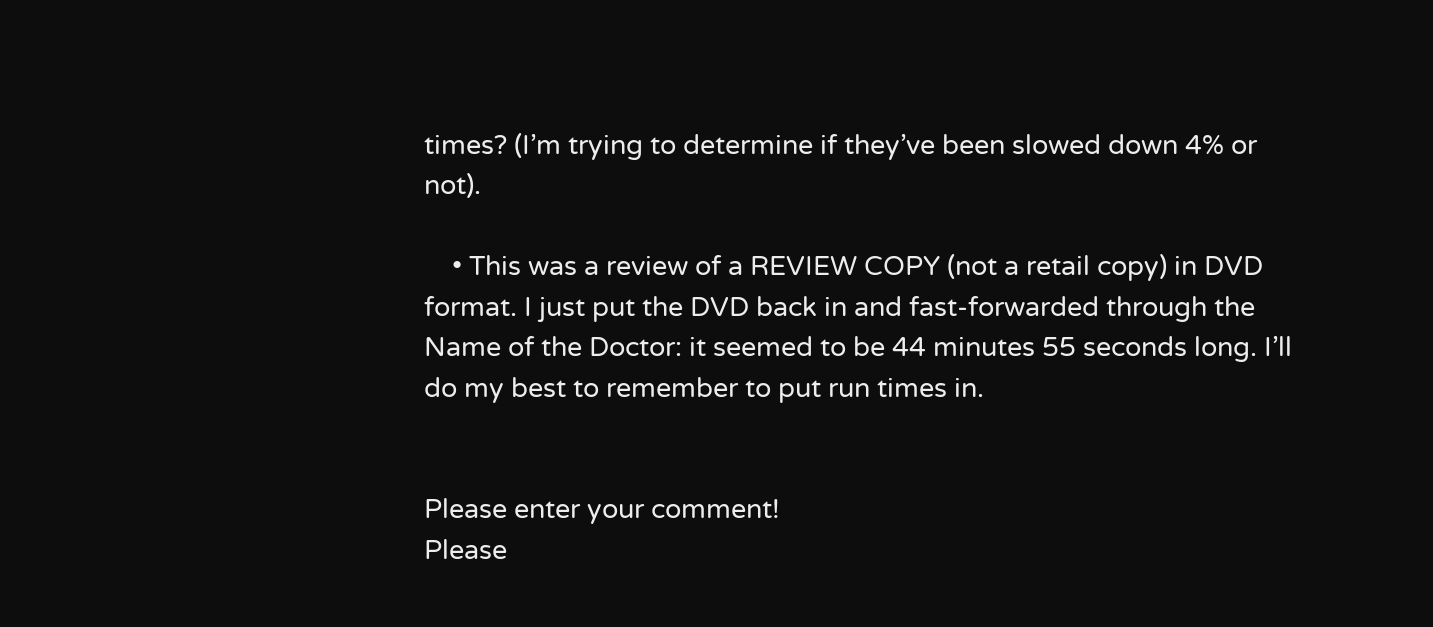times? (I’m trying to determine if they’ve been slowed down 4% or not).

    • This was a review of a REVIEW COPY (not a retail copy) in DVD format. I just put the DVD back in and fast-forwarded through the Name of the Doctor: it seemed to be 44 minutes 55 seconds long. I’ll do my best to remember to put run times in.


Please enter your comment!
Please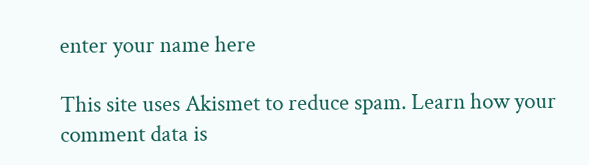enter your name here

This site uses Akismet to reduce spam. Learn how your comment data is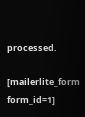processed.

[mailerlite_form form_id=1]